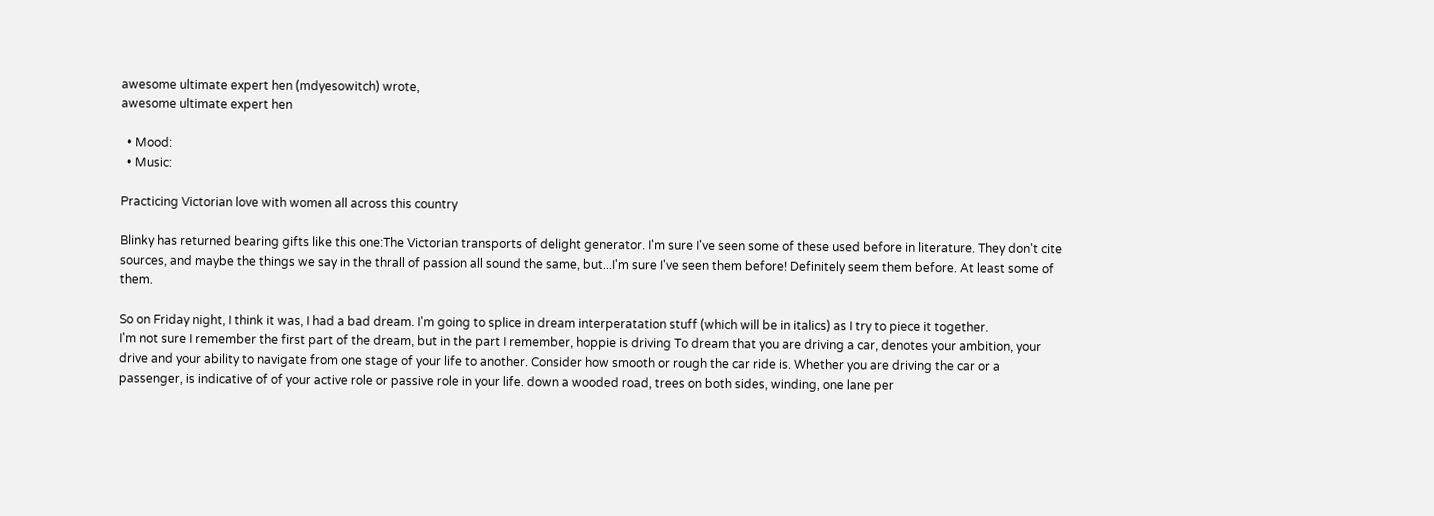awesome ultimate expert hen (mdyesowitch) wrote,
awesome ultimate expert hen

  • Mood:
  • Music:

Practicing Victorian love with women all across this country

Blinky has returned bearing gifts like this one:The Victorian transports of delight generator. I'm sure I've seen some of these used before in literature. They don't cite sources, and maybe the things we say in the thrall of passion all sound the same, but...I'm sure I've seen them before! Definitely seem them before. At least some of them.

So on Friday night, I think it was, I had a bad dream. I'm going to splice in dream interperatation stuff (which will be in italics) as I try to piece it together.
I'm not sure I remember the first part of the dream, but in the part I remember, hoppie is driving To dream that you are driving a car, denotes your ambition, your drive and your ability to navigate from one stage of your life to another. Consider how smooth or rough the car ride is. Whether you are driving the car or a passenger, is indicative of of your active role or passive role in your life. down a wooded road, trees on both sides, winding, one lane per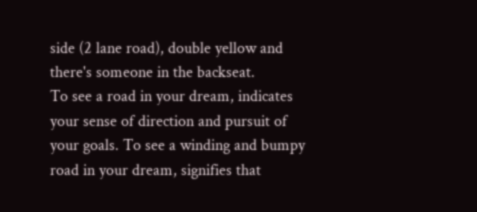side (2 lane road), double yellow and there's someone in the backseat.
To see a road in your dream, indicates your sense of direction and pursuit of your goals. To see a winding and bumpy road in your dream, signifies that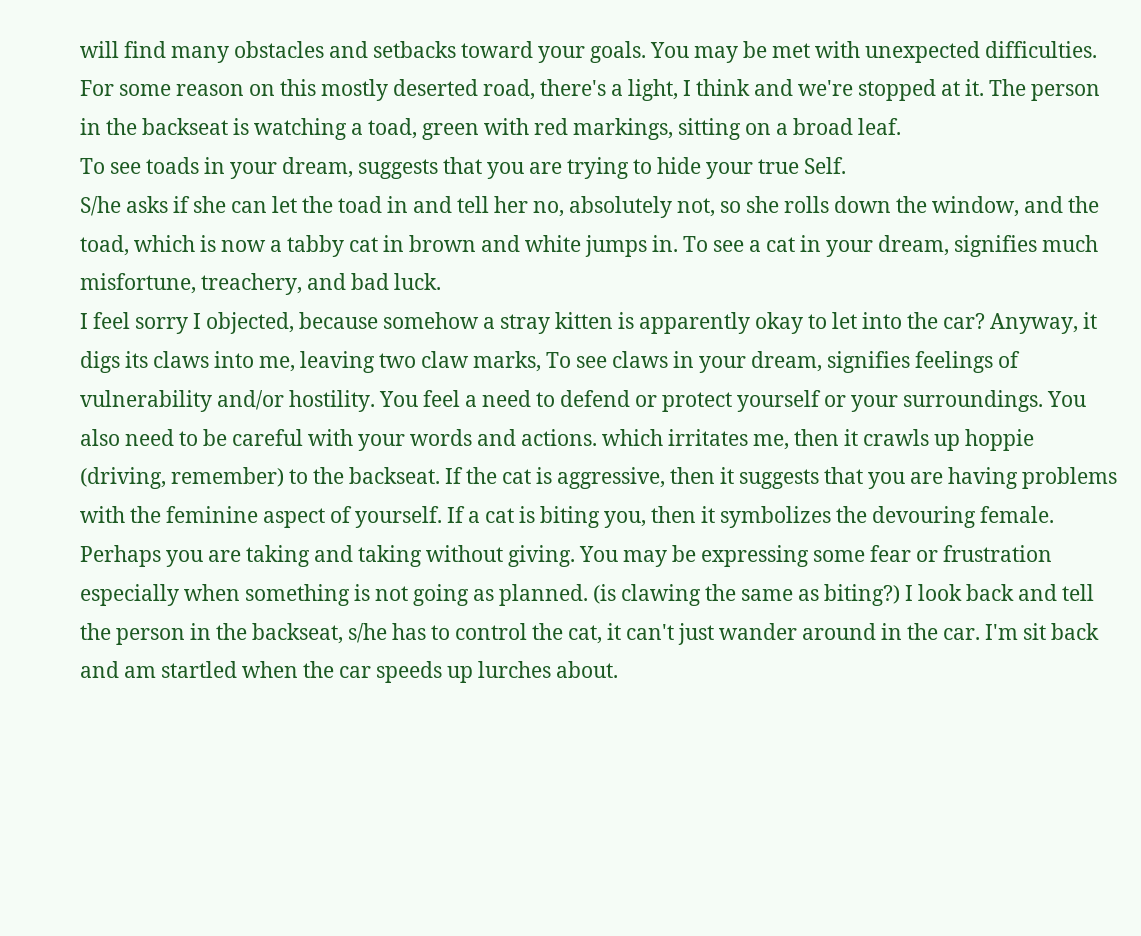will find many obstacles and setbacks toward your goals. You may be met with unexpected difficulties.
For some reason on this mostly deserted road, there's a light, I think and we're stopped at it. The person in the backseat is watching a toad, green with red markings, sitting on a broad leaf.
To see toads in your dream, suggests that you are trying to hide your true Self.
S/he asks if she can let the toad in and tell her no, absolutely not, so she rolls down the window, and the toad, which is now a tabby cat in brown and white jumps in. To see a cat in your dream, signifies much misfortune, treachery, and bad luck.
I feel sorry I objected, because somehow a stray kitten is apparently okay to let into the car? Anyway, it digs its claws into me, leaving two claw marks, To see claws in your dream, signifies feelings of vulnerability and/or hostility. You feel a need to defend or protect yourself or your surroundings. You also need to be careful with your words and actions. which irritates me, then it crawls up hoppie (driving, remember) to the backseat. If the cat is aggressive, then it suggests that you are having problems with the feminine aspect of yourself. If a cat is biting you, then it symbolizes the devouring female. Perhaps you are taking and taking without giving. You may be expressing some fear or frustration especially when something is not going as planned. (is clawing the same as biting?) I look back and tell the person in the backseat, s/he has to control the cat, it can't just wander around in the car. I'm sit back and am startled when the car speeds up lurches about.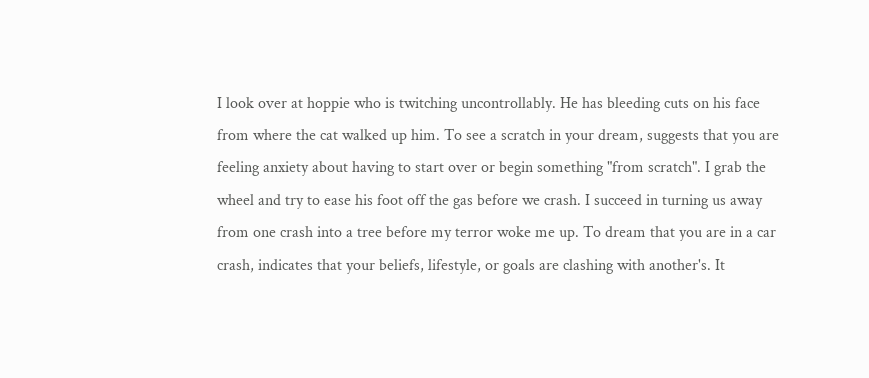I look over at hoppie who is twitching uncontrollably. He has bleeding cuts on his face from where the cat walked up him. To see a scratch in your dream, suggests that you are feeling anxiety about having to start over or begin something "from scratch". I grab the wheel and try to ease his foot off the gas before we crash. I succeed in turning us away from one crash into a tree before my terror woke me up. To dream that you are in a car crash, indicates that your beliefs, lifestyle, or goals are clashing with another's. It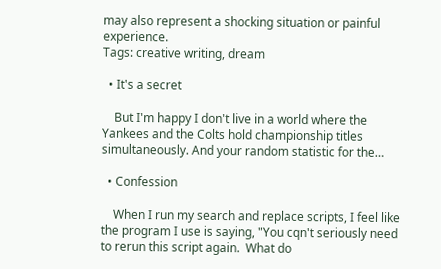may also represent a shocking situation or painful experience.
Tags: creative writing, dream

  • It's a secret

    But I'm happy I don't live in a world where the Yankees and the Colts hold championship titles simultaneously. And your random statistic for the…

  • Confession

    When I run my search and replace scripts, I feel like the program I use is saying, "You cqn't seriously need to rerun this script again.  What do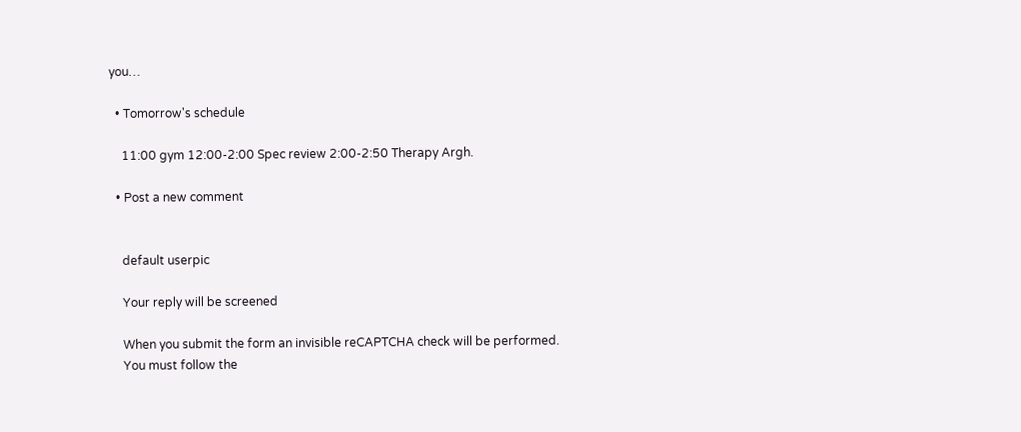you…

  • Tomorrow's schedule

    11:00 gym 12:00-2:00 Spec review 2:00-2:50 Therapy Argh.

  • Post a new comment


    default userpic

    Your reply will be screened

    When you submit the form an invisible reCAPTCHA check will be performed.
    You must follow the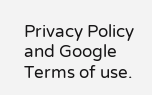Privacy Policy and Google Terms of use.